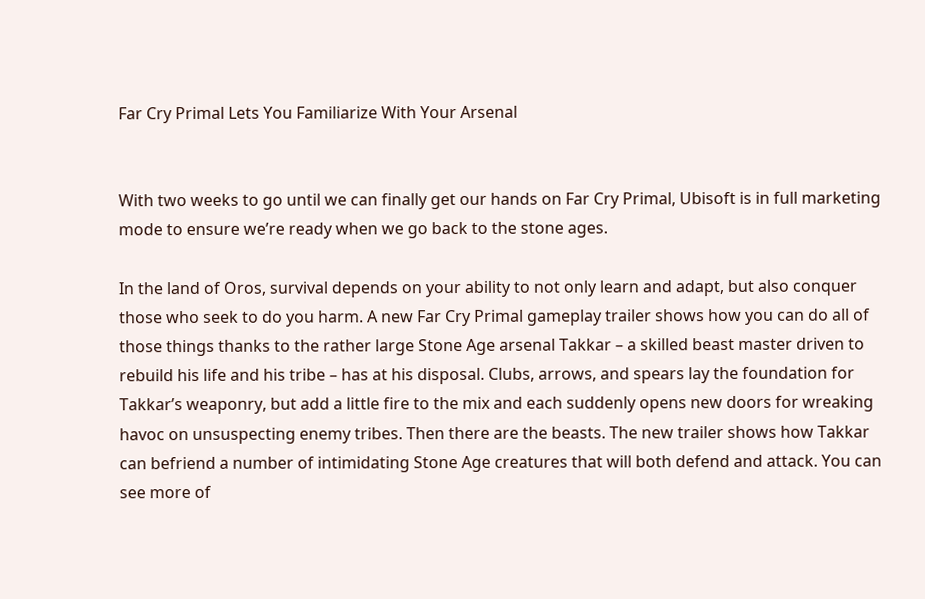Far Cry Primal Lets You Familiarize With Your Arsenal


With two weeks to go until we can finally get our hands on Far Cry Primal, Ubisoft is in full marketing mode to ensure we’re ready when we go back to the stone ages.

In the land of Oros, survival depends on your ability to not only learn and adapt, but also conquer those who seek to do you harm. A new Far Cry Primal gameplay trailer shows how you can do all of those things thanks to the rather large Stone Age arsenal Takkar – a skilled beast master driven to rebuild his life and his tribe – has at his disposal. Clubs, arrows, and spears lay the foundation for Takkar’s weaponry, but add a little fire to the mix and each suddenly opens new doors for wreaking havoc on unsuspecting enemy tribes. Then there are the beasts. The new trailer shows how Takkar can befriend a number of intimidating Stone Age creatures that will both defend and attack. You can see more of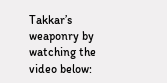Takkar’s weaponry by watching the video below: